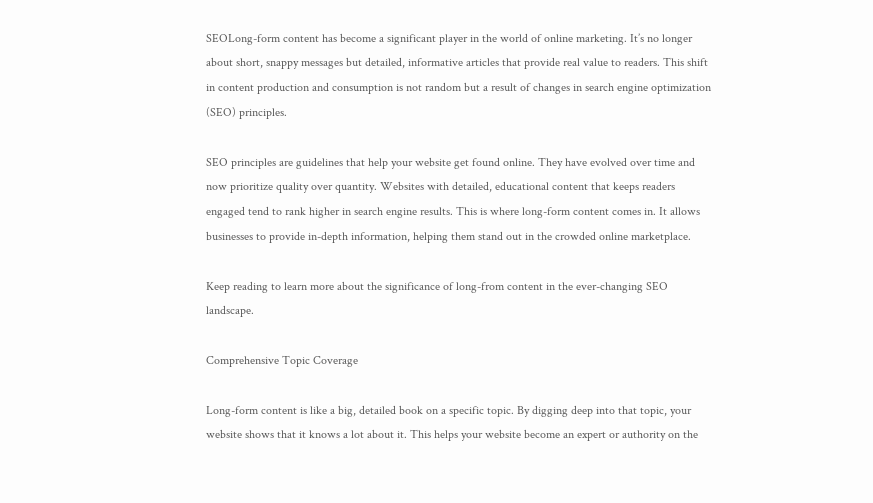SEOLong-form content has become a significant player in the world of online marketing. It’s no longer about short, snappy messages but detailed, informative articles that provide real value to readers. This shift in content production and consumption is not random but a result of changes in search engine optimization (SEO) principles.

SEO principles are guidelines that help your website get found online. They have evolved over time and now prioritize quality over quantity. Websites with detailed, educational content that keeps readers engaged tend to rank higher in search engine results. This is where long-form content comes in. It allows businesses to provide in-depth information, helping them stand out in the crowded online marketplace.

Keep reading to learn more about the significance of long-from content in the ever-changing SEO landscape.

Comprehensive Topic Coverage

Long-form content is like a big, detailed book on a specific topic. By digging deep into that topic, your website shows that it knows a lot about it. This helps your website become an expert or authority on the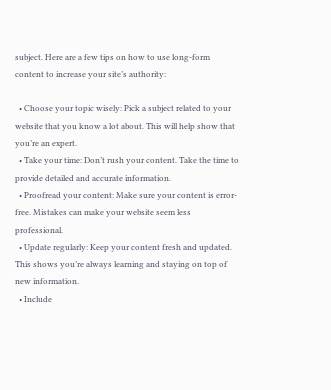subject. Here are a few tips on how to use long-form content to increase your site’s authority:

  • Choose your topic wisely: Pick a subject related to your website that you know a lot about. This will help show that you’re an expert.
  • Take your time: Don’t rush your content. Take the time to provide detailed and accurate information.
  • Proofread your content: Make sure your content is error-free. Mistakes can make your website seem less professional.
  • Update regularly: Keep your content fresh and updated. This shows you’re always learning and staying on top of new information.
  • Include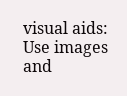visual aids: Use images and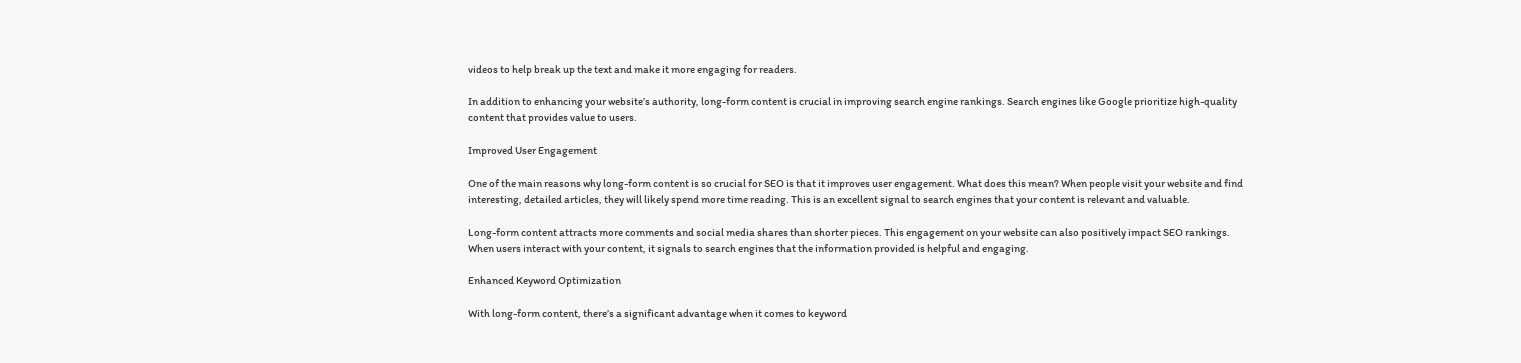videos to help break up the text and make it more engaging for readers.

In addition to enhancing your website’s authority, long-form content is crucial in improving search engine rankings. Search engines like Google prioritize high-quality content that provides value to users.

Improved User Engagement

One of the main reasons why long-form content is so crucial for SEO is that it improves user engagement. What does this mean? When people visit your website and find interesting, detailed articles, they will likely spend more time reading. This is an excellent signal to search engines that your content is relevant and valuable.

Long-form content attracts more comments and social media shares than shorter pieces. This engagement on your website can also positively impact SEO rankings. When users interact with your content, it signals to search engines that the information provided is helpful and engaging.

Enhanced Keyword Optimization

With long-form content, there’s a significant advantage when it comes to keyword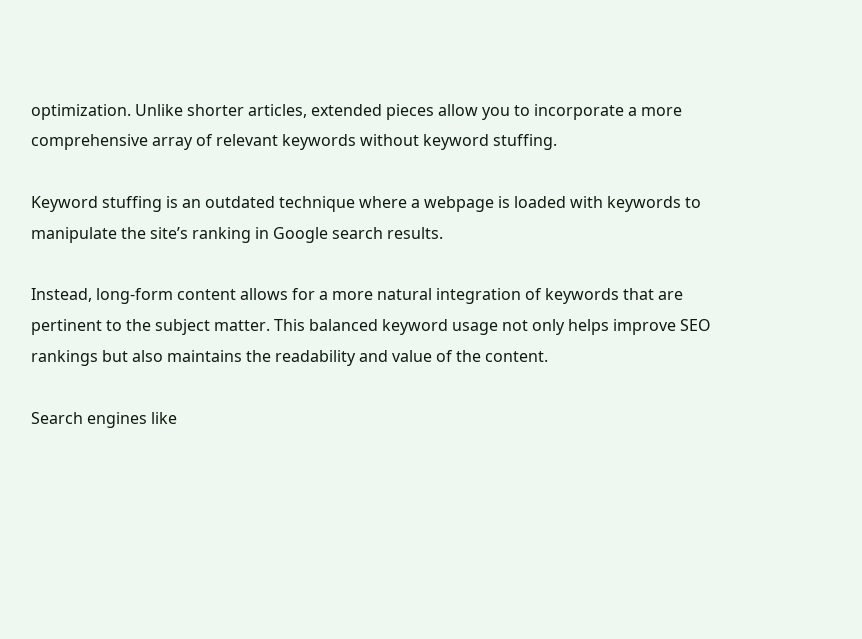optimization. Unlike shorter articles, extended pieces allow you to incorporate a more comprehensive array of relevant keywords without keyword stuffing.

Keyword stuffing is an outdated technique where a webpage is loaded with keywords to manipulate the site’s ranking in Google search results.

Instead, long-form content allows for a more natural integration of keywords that are pertinent to the subject matter. This balanced keyword usage not only helps improve SEO rankings but also maintains the readability and value of the content.

Search engines like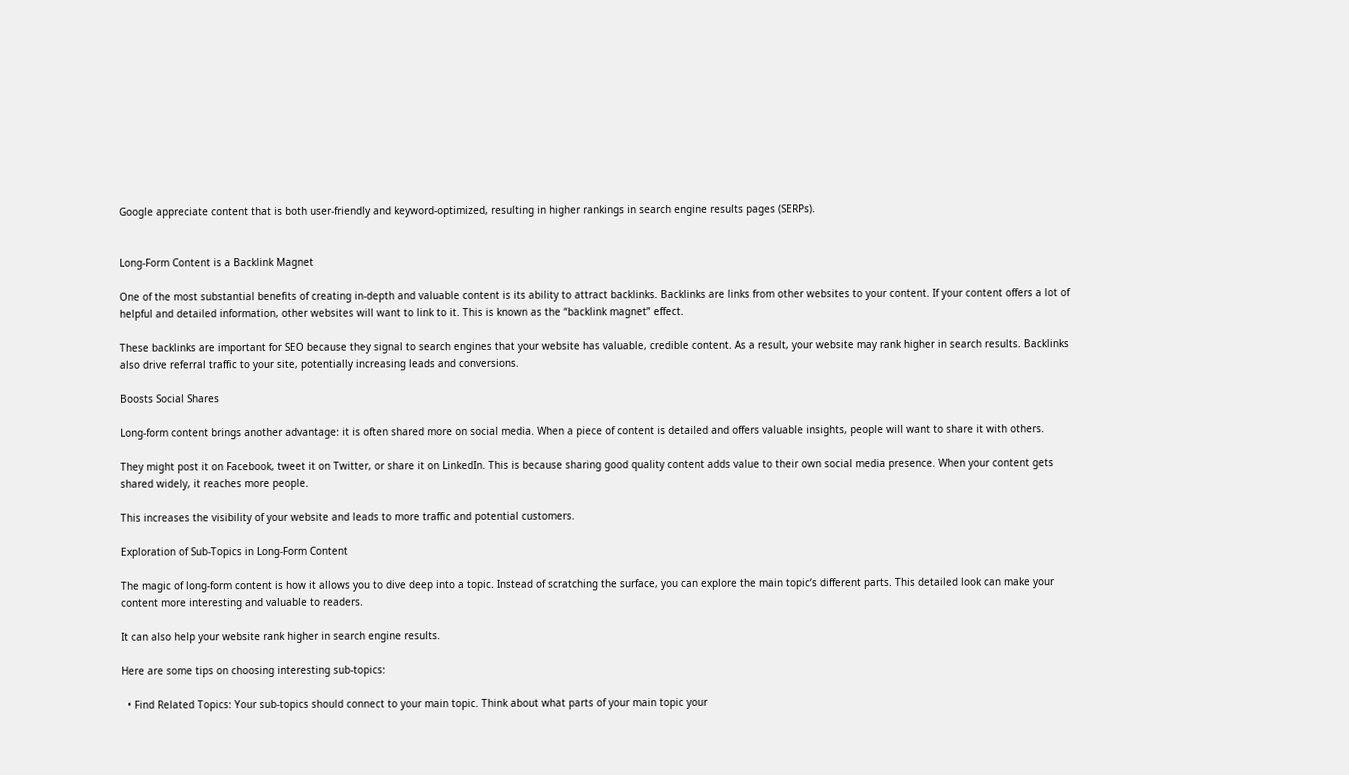Google appreciate content that is both user-friendly and keyword-optimized, resulting in higher rankings in search engine results pages (SERPs).


Long-Form Content is a Backlink Magnet

One of the most substantial benefits of creating in-depth and valuable content is its ability to attract backlinks. Backlinks are links from other websites to your content. If your content offers a lot of helpful and detailed information, other websites will want to link to it. This is known as the “backlink magnet” effect.

These backlinks are important for SEO because they signal to search engines that your website has valuable, credible content. As a result, your website may rank higher in search results. Backlinks also drive referral traffic to your site, potentially increasing leads and conversions.

Boosts Social Shares

Long-form content brings another advantage: it is often shared more on social media. When a piece of content is detailed and offers valuable insights, people will want to share it with others.

They might post it on Facebook, tweet it on Twitter, or share it on LinkedIn. This is because sharing good quality content adds value to their own social media presence. When your content gets shared widely, it reaches more people.

This increases the visibility of your website and leads to more traffic and potential customers.

Exploration of Sub-Topics in Long-Form Content

The magic of long-form content is how it allows you to dive deep into a topic. Instead of scratching the surface, you can explore the main topic’s different parts. This detailed look can make your content more interesting and valuable to readers.

It can also help your website rank higher in search engine results.

Here are some tips on choosing interesting sub-topics:

  • Find Related Topics: Your sub-topics should connect to your main topic. Think about what parts of your main topic your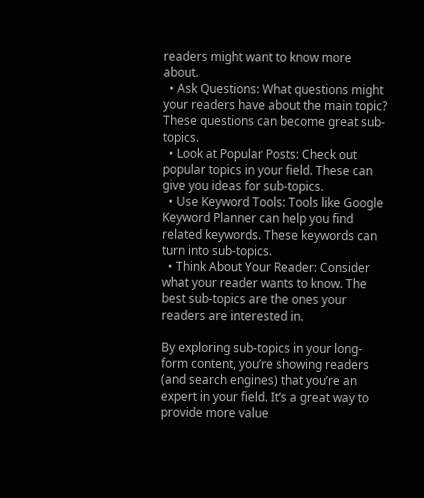readers might want to know more about.
  • Ask Questions: What questions might your readers have about the main topic? These questions can become great sub-topics.
  • Look at Popular Posts: Check out popular topics in your field. These can give you ideas for sub-topics.
  • Use Keyword Tools: Tools like Google Keyword Planner can help you find related keywords. These keywords can turn into sub-topics.
  • Think About Your Reader: Consider what your reader wants to know. The best sub-topics are the ones your readers are interested in.

By exploring sub-topics in your long-form content, you’re showing readers (and search engines) that you’re an expert in your field. It’s a great way to provide more value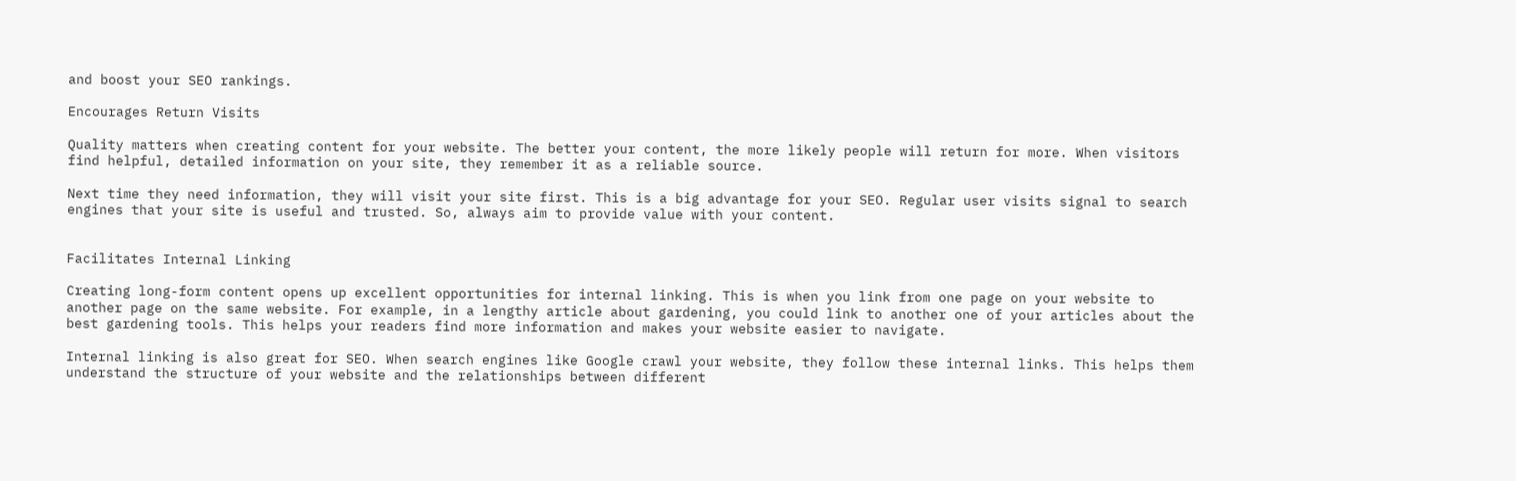and boost your SEO rankings.

Encourages Return Visits

Quality matters when creating content for your website. The better your content, the more likely people will return for more. When visitors find helpful, detailed information on your site, they remember it as a reliable source.

Next time they need information, they will visit your site first. This is a big advantage for your SEO. Regular user visits signal to search engines that your site is useful and trusted. So, always aim to provide value with your content.


Facilitates Internal Linking

Creating long-form content opens up excellent opportunities for internal linking. This is when you link from one page on your website to another page on the same website. For example, in a lengthy article about gardening, you could link to another one of your articles about the best gardening tools. This helps your readers find more information and makes your website easier to navigate.

Internal linking is also great for SEO. When search engines like Google crawl your website, they follow these internal links. This helps them understand the structure of your website and the relationships between different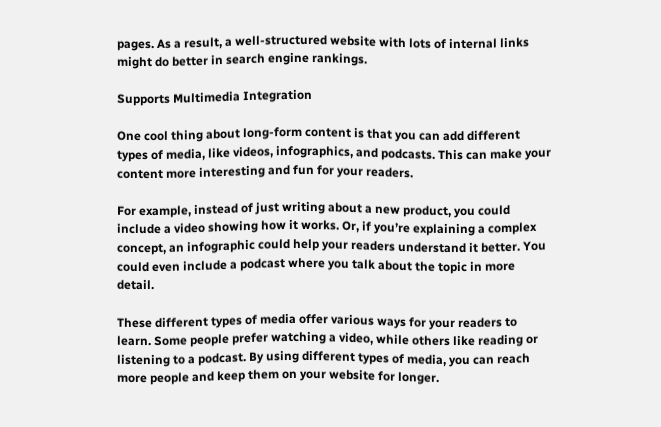pages. As a result, a well-structured website with lots of internal links might do better in search engine rankings.

Supports Multimedia Integration

One cool thing about long-form content is that you can add different types of media, like videos, infographics, and podcasts. This can make your content more interesting and fun for your readers.

For example, instead of just writing about a new product, you could include a video showing how it works. Or, if you’re explaining a complex concept, an infographic could help your readers understand it better. You could even include a podcast where you talk about the topic in more detail.

These different types of media offer various ways for your readers to learn. Some people prefer watching a video, while others like reading or listening to a podcast. By using different types of media, you can reach more people and keep them on your website for longer.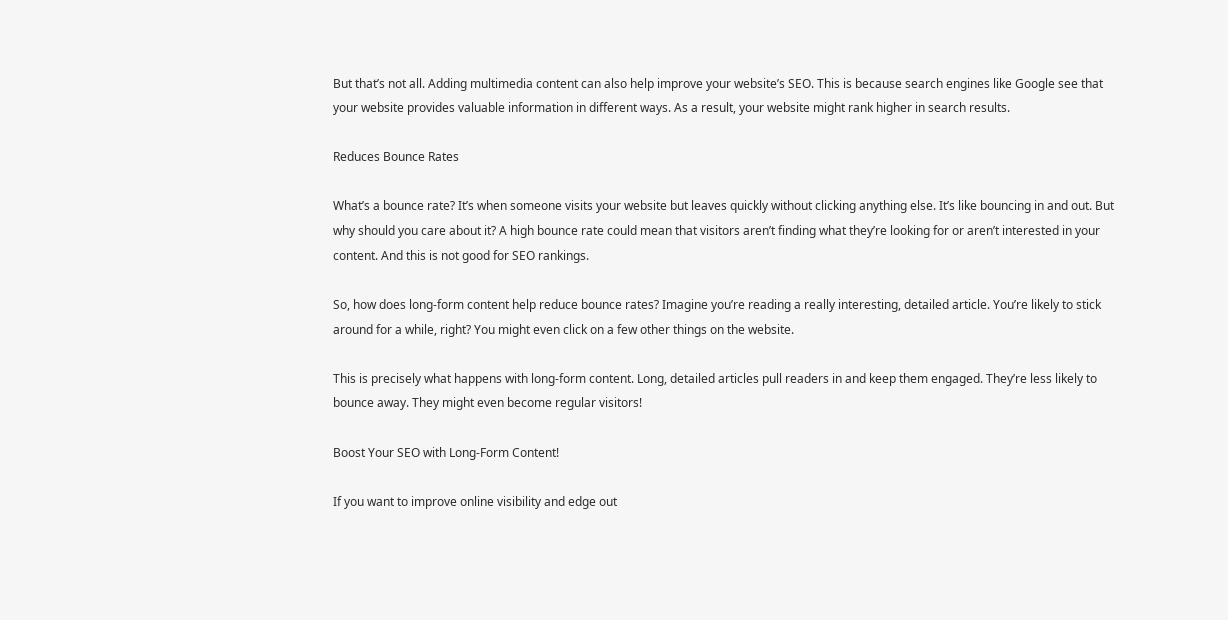But that’s not all. Adding multimedia content can also help improve your website’s SEO. This is because search engines like Google see that your website provides valuable information in different ways. As a result, your website might rank higher in search results.

Reduces Bounce Rates

What’s a bounce rate? It’s when someone visits your website but leaves quickly without clicking anything else. It’s like bouncing in and out. But why should you care about it? A high bounce rate could mean that visitors aren’t finding what they’re looking for or aren’t interested in your content. And this is not good for SEO rankings.

So, how does long-form content help reduce bounce rates? Imagine you’re reading a really interesting, detailed article. You’re likely to stick around for a while, right? You might even click on a few other things on the website.

This is precisely what happens with long-form content. Long, detailed articles pull readers in and keep them engaged. They’re less likely to bounce away. They might even become regular visitors!

Boost Your SEO with Long-Form Content!

If you want to improve online visibility and edge out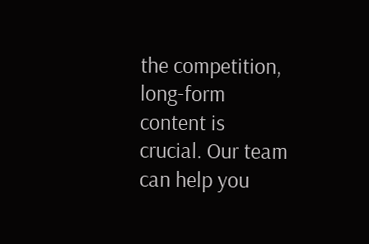the competition, long-form content is crucial. Our team can help you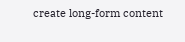create long-form content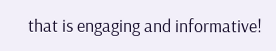that is engaging and informative!